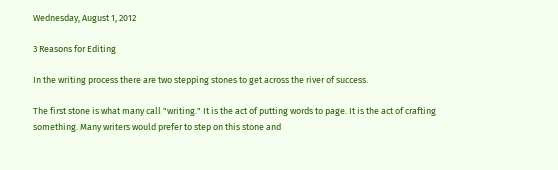Wednesday, August 1, 2012

3 Reasons for Editing

In the writing process there are two stepping stones to get across the river of success.

The first stone is what many call "writing." It is the act of putting words to page. It is the act of crafting something. Many writers would prefer to step on this stone and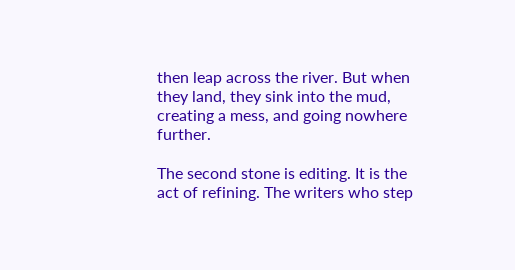then leap across the river. But when they land, they sink into the mud, creating a mess, and going nowhere further.

The second stone is editing. It is the act of refining. The writers who step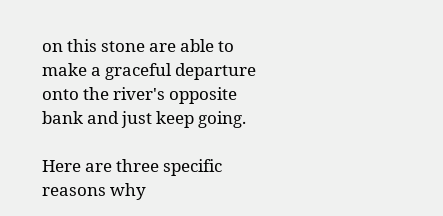on this stone are able to make a graceful departure onto the river's opposite bank and just keep going.

Here are three specific reasons why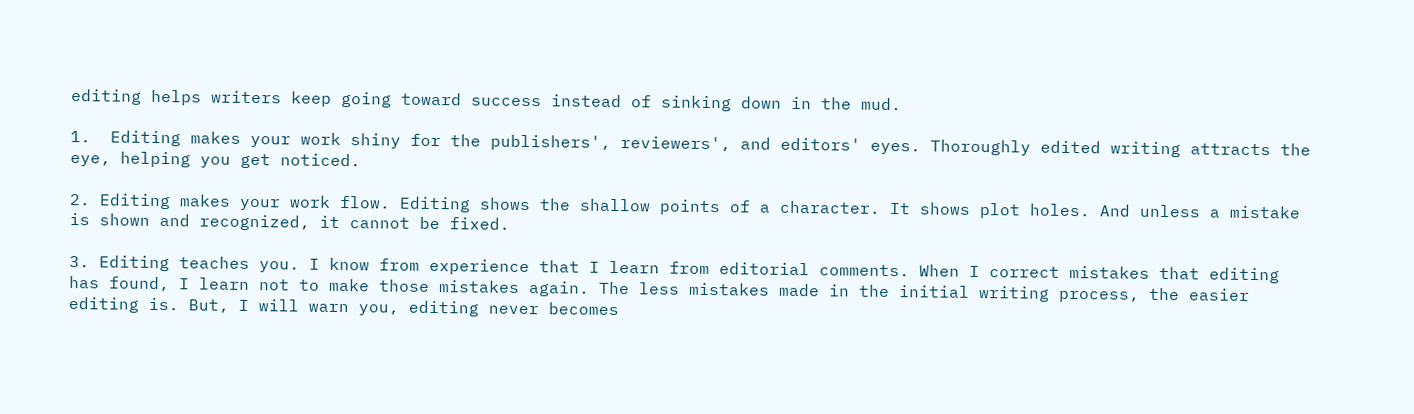editing helps writers keep going toward success instead of sinking down in the mud.

1.  Editing makes your work shiny for the publishers', reviewers', and editors' eyes. Thoroughly edited writing attracts the eye, helping you get noticed.

2. Editing makes your work flow. Editing shows the shallow points of a character. It shows plot holes. And unless a mistake is shown and recognized, it cannot be fixed.

3. Editing teaches you. I know from experience that I learn from editorial comments. When I correct mistakes that editing has found, I learn not to make those mistakes again. The less mistakes made in the initial writing process, the easier editing is. But, I will warn you, editing never becomes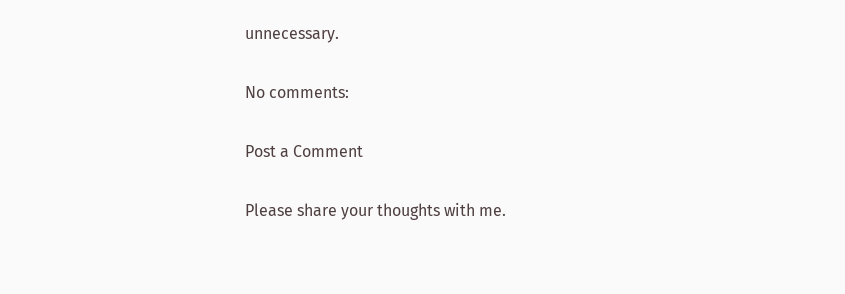unnecessary.

No comments:

Post a Comment

Please share your thoughts with me.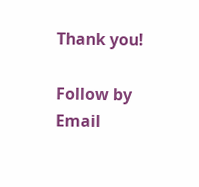Thank you!

Follow by Email